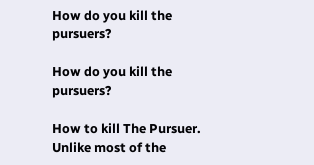How do you kill the pursuers?

How do you kill the pursuers?

How to kill The Pursuer. Unlike most of the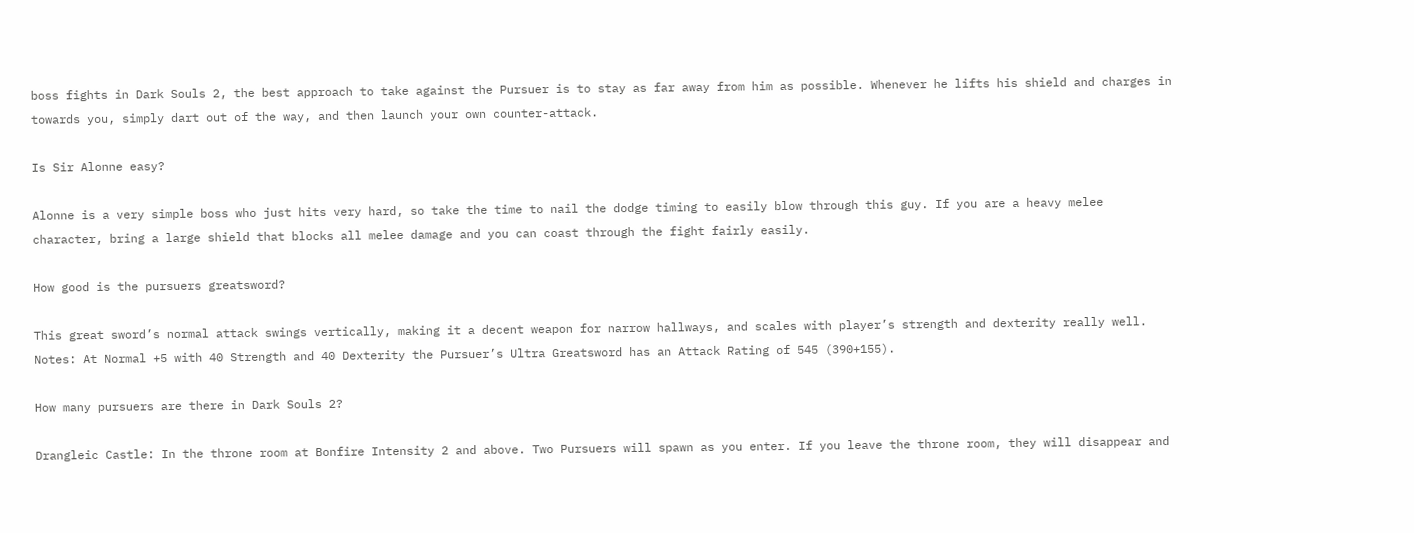boss fights in Dark Souls 2, the best approach to take against the Pursuer is to stay as far away from him as possible. Whenever he lifts his shield and charges in towards you, simply dart out of the way, and then launch your own counter-attack.

Is Sir Alonne easy?

Alonne is a very simple boss who just hits very hard, so take the time to nail the dodge timing to easily blow through this guy. If you are a heavy melee character, bring a large shield that blocks all melee damage and you can coast through the fight fairly easily.

How good is the pursuers greatsword?

This great sword’s normal attack swings vertically, making it a decent weapon for narrow hallways, and scales with player’s strength and dexterity really well. Notes: At Normal +5 with 40 Strength and 40 Dexterity the Pursuer’s Ultra Greatsword has an Attack Rating of 545 (390+155).

How many pursuers are there in Dark Souls 2?

Drangleic Castle: In the throne room at Bonfire Intensity 2 and above. Two Pursuers will spawn as you enter. If you leave the throne room, they will disappear and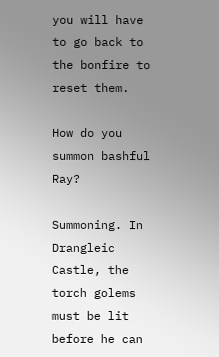you will have to go back to the bonfire to reset them.

How do you summon bashful Ray?

Summoning. In Drangleic Castle, the torch golems must be lit before he can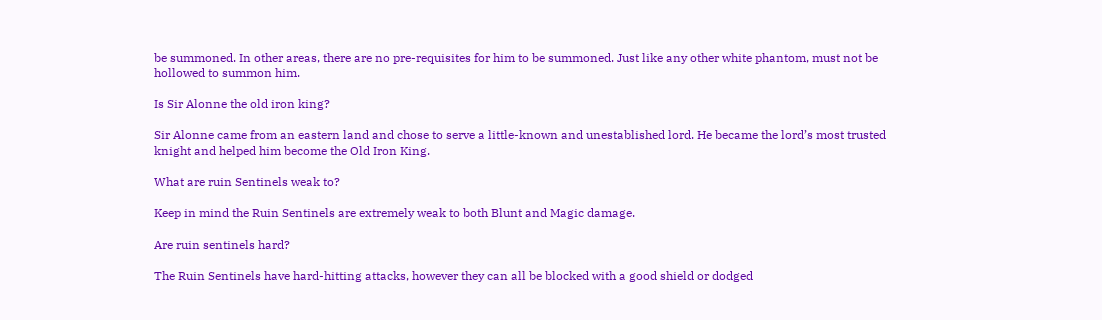be summoned. In other areas, there are no pre-requisites for him to be summoned. Just like any other white phantom, must not be hollowed to summon him.

Is Sir Alonne the old iron king?

Sir Alonne came from an eastern land and chose to serve a little-known and unestablished lord. He became the lord’s most trusted knight and helped him become the Old Iron King.

What are ruin Sentinels weak to?

Keep in mind the Ruin Sentinels are extremely weak to both Blunt and Magic damage.

Are ruin sentinels hard?

The Ruin Sentinels have hard-hitting attacks, however they can all be blocked with a good shield or dodged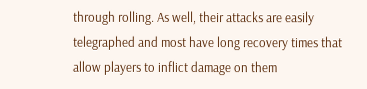through rolling. As well, their attacks are easily telegraphed and most have long recovery times that allow players to inflict damage on them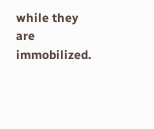while they are immobilized.